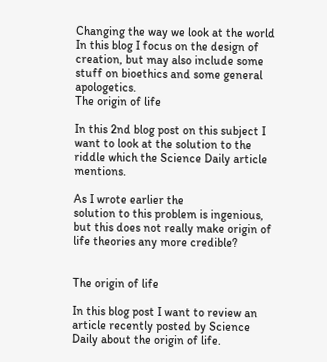Changing the way we look at the world
In this blog I focus on the design of creation, but may also include some stuff on bioethics and some general apologetics.
The origin of life

In this 2nd blog post on this subject I want to look at the solution to the riddle which the Science Daily article mentions.

As I wrote earlier the
solution to this problem is ingenious, but this does not really make origin of life theories any more credible?


The origin of life

In this blog post I want to review an article recently posted by Science Daily about the origin of life.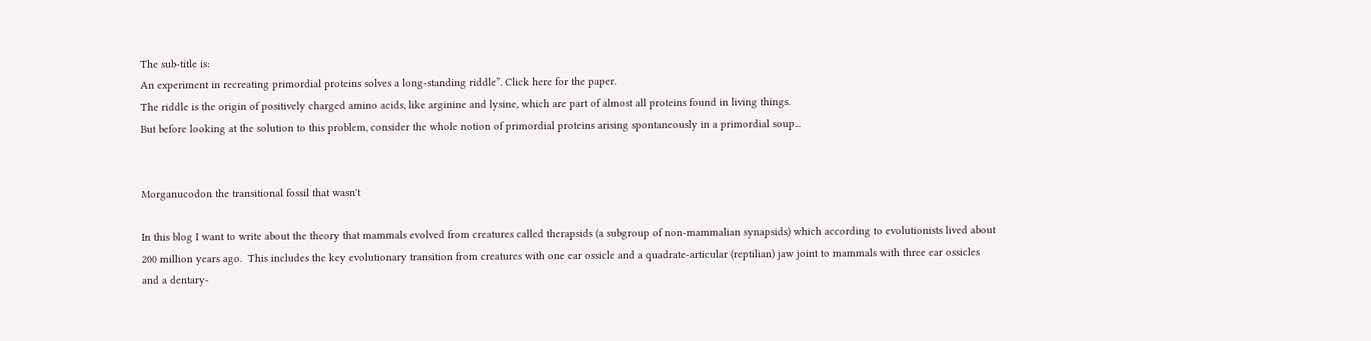The sub-title is:
An experiment in recreating primordial proteins solves a long-standing riddle”. Click here for the paper.
The riddle is the origin of positively charged amino acids, like arginine and lysine, which are part of almost all proteins found in living things.
But before looking at the solution to this problem, consider the whole notion of primordial proteins arising spontaneously in a primordial soup...


Morganucodon the transitional fossil that wasn't

In this blog I want to write about the theory that mammals evolved from creatures called therapsids (a subgroup of non-mammalian synapsids) which according to evolutionists lived about 200 million years ago.  This includes the key evolutionary transition from creatures with one ear ossicle and a quadrate-articular (reptilian) jaw joint to mammals with three ear ossicles and a dentary-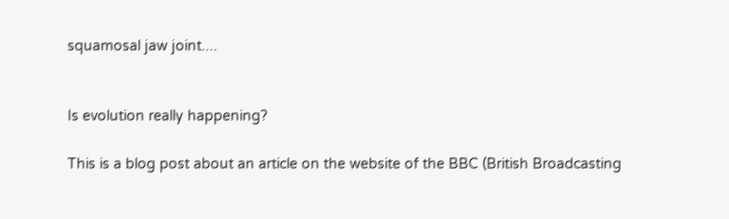squamosal jaw joint....


Is evolution really happening?

This is a blog post about an article on the website of the BBC (British Broadcasting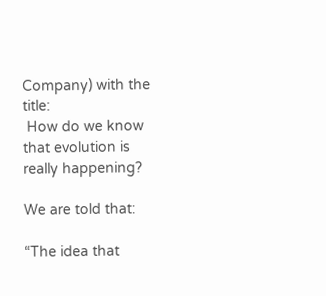Company) with the title:
 How do we know that evolution is really happening?

We are told that:

“The idea that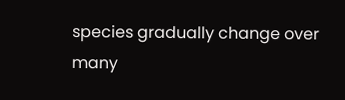species gradually change over many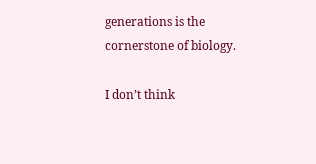generations is the cornerstone of biology.

I don’t think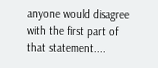anyone would disagree with the first part of that statement....